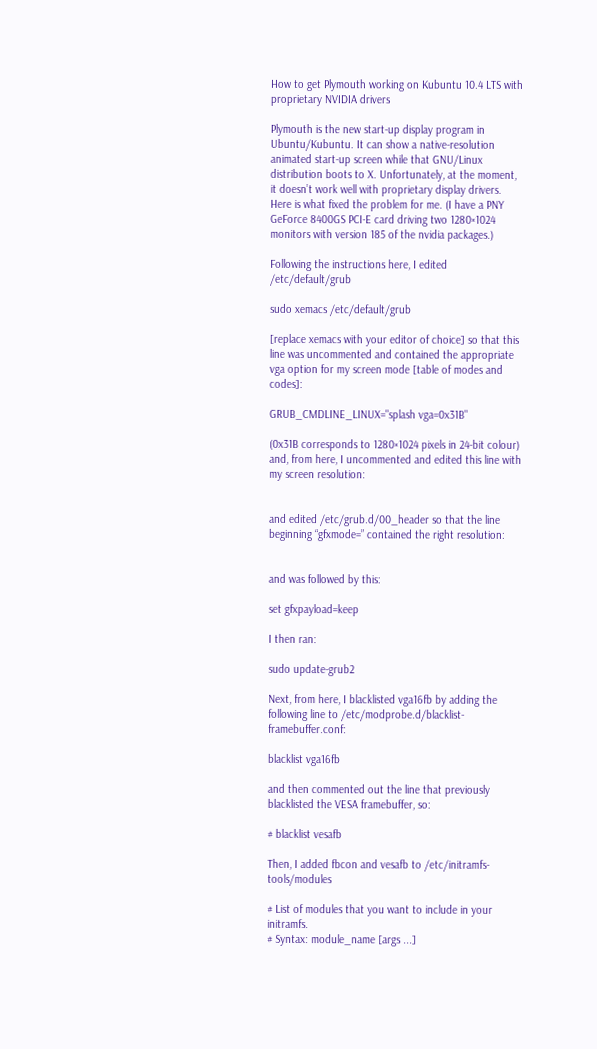How to get Plymouth working on Kubuntu 10.4 LTS with proprietary NVIDIA drivers

Plymouth is the new start-up display program in Ubuntu/Kubuntu. It can show a native-resolution animated start-up screen while that GNU/Linux distribution boots to X. Unfortunately, at the moment, it doesn’t work well with proprietary display drivers. Here is what fixed the problem for me. (I have a PNY GeForce 8400GS PCI-E card driving two 1280×1024 monitors with version 185 of the nvidia packages.)

Following the instructions here, I edited /etc/default/grub

sudo xemacs /etc/default/grub

[replace xemacs with your editor of choice] so that this line was uncommented and contained the appropriate vga option for my screen mode [table of modes and codes]:

GRUB_CMDLINE_LINUX="splash vga=0x31B"

(0x31B corresponds to 1280×1024 pixels in 24-bit colour) and, from here, I uncommented and edited this line with my screen resolution:


and edited /etc/grub.d/00_header so that the line beginning “gfxmode=” contained the right resolution:


and was followed by this:

set gfxpayload=keep

I then ran:

sudo update-grub2

Next, from here, I blacklisted vga16fb by adding the following line to /etc/modprobe.d/blacklist-framebuffer.conf:

blacklist vga16fb

and then commented out the line that previously blacklisted the VESA framebuffer, so:

# blacklist vesafb

Then, I added fbcon and vesafb to /etc/initramfs-tools/modules

# List of modules that you want to include in your initramfs.
# Syntax: module_name [args ...]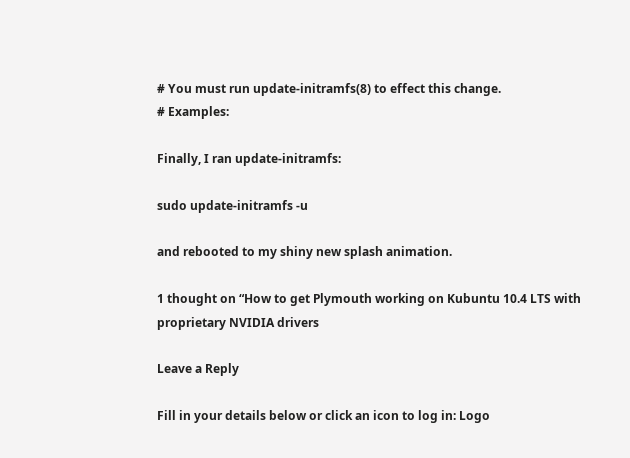# You must run update-initramfs(8) to effect this change.
# Examples:

Finally, I ran update-initramfs:

sudo update-initramfs -u

and rebooted to my shiny new splash animation.

1 thought on “How to get Plymouth working on Kubuntu 10.4 LTS with proprietary NVIDIA drivers

Leave a Reply

Fill in your details below or click an icon to log in: Logo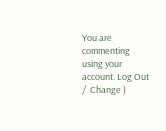You are commenting using your account. Log Out /  Change )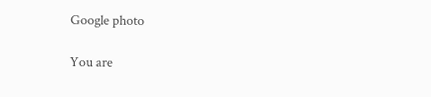Google photo

You are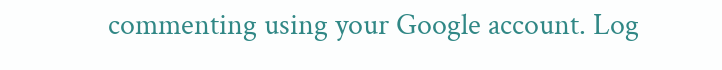commenting using your Google account. Log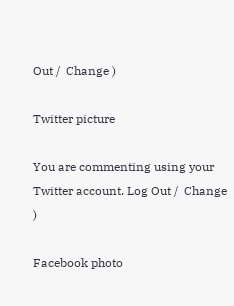Out /  Change )

Twitter picture

You are commenting using your Twitter account. Log Out /  Change )

Facebook photo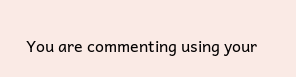You are commenting using your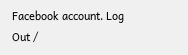Facebook account. Log Out /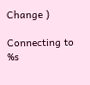Change )

Connecting to %s